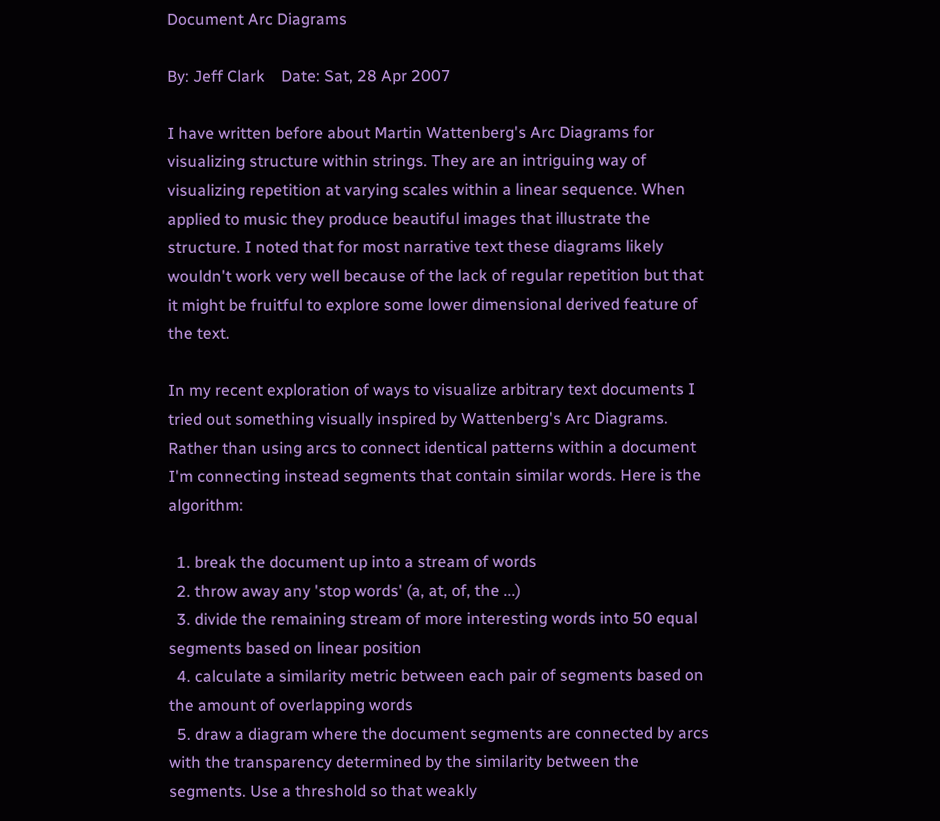Document Arc Diagrams

By: Jeff Clark    Date: Sat, 28 Apr 2007

I have written before about Martin Wattenberg's Arc Diagrams for visualizing structure within strings. They are an intriguing way of visualizing repetition at varying scales within a linear sequence. When applied to music they produce beautiful images that illustrate the structure. I noted that for most narrative text these diagrams likely wouldn't work very well because of the lack of regular repetition but that it might be fruitful to explore some lower dimensional derived feature of the text.

In my recent exploration of ways to visualize arbitrary text documents I tried out something visually inspired by Wattenberg's Arc Diagrams. Rather than using arcs to connect identical patterns within a document I'm connecting instead segments that contain similar words. Here is the algorithm:

  1. break the document up into a stream of words
  2. throw away any 'stop words' (a, at, of, the ...)
  3. divide the remaining stream of more interesting words into 50 equal segments based on linear position
  4. calculate a similarity metric between each pair of segments based on the amount of overlapping words
  5. draw a diagram where the document segments are connected by arcs with the transparency determined by the similarity between the segments. Use a threshold so that weakly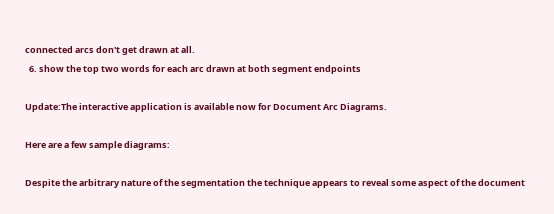connected arcs don't get drawn at all.
  6. show the top two words for each arc drawn at both segment endpoints

Update:The interactive application is available now for Document Arc Diagrams.

Here are a few sample diagrams:

Despite the arbitrary nature of the segmentation the technique appears to reveal some aspect of the document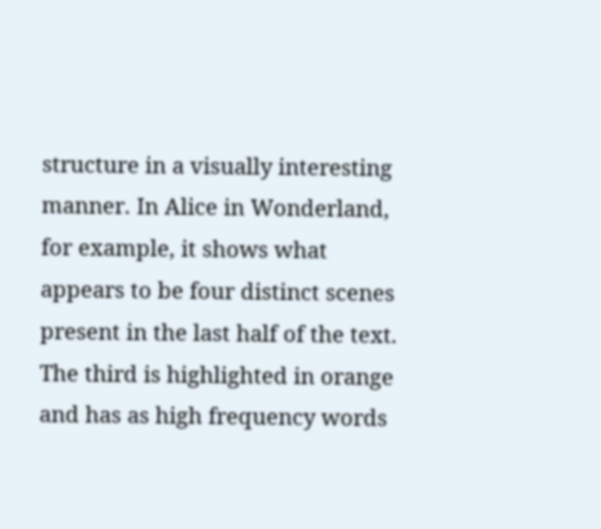structure in a visually interesting manner. In Alice in Wonderland, for example, it shows what appears to be four distinct scenes present in the last half of the text. The third is highlighted in orange and has as high frequency words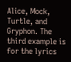Alice, Mock, Turtle, and Gryphon. The third example is for the lyrics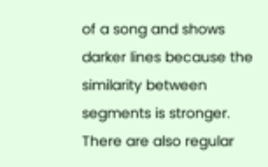of a song and shows darker lines because the similarity between segments is stronger. There are also regular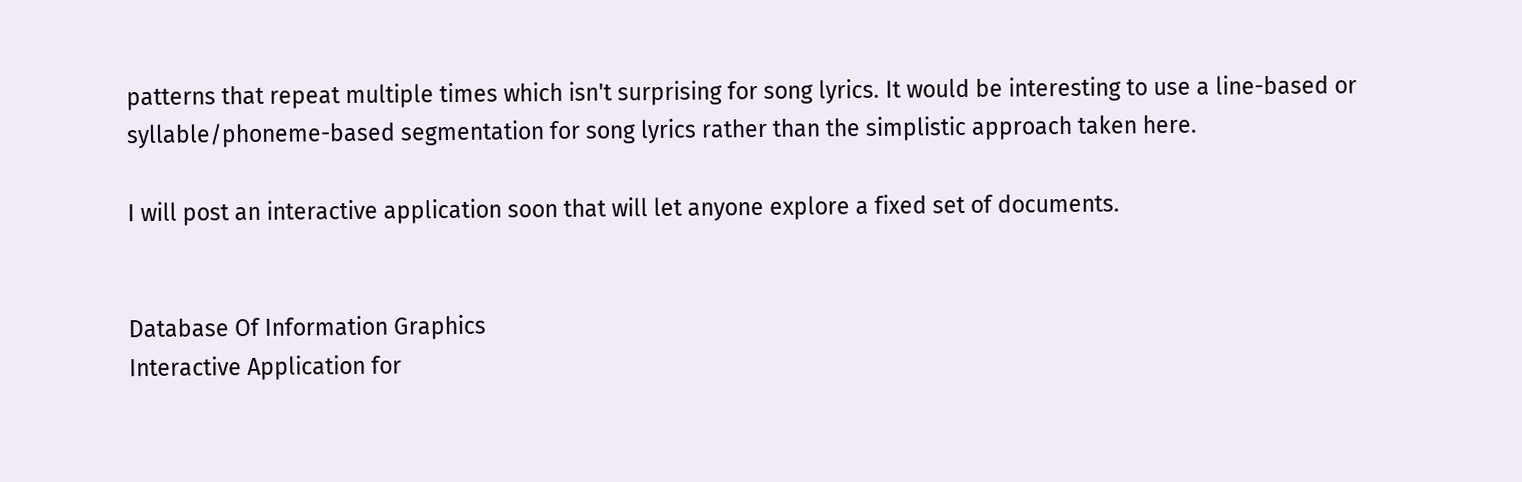patterns that repeat multiple times which isn't surprising for song lyrics. It would be interesting to use a line-based or syllable/phoneme-based segmentation for song lyrics rather than the simplistic approach taken here.

I will post an interactive application soon that will let anyone explore a fixed set of documents.


Database Of Information Graphics
Interactive Application for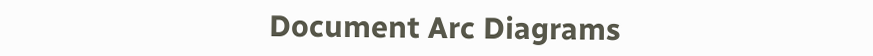Document Arc Diagrams